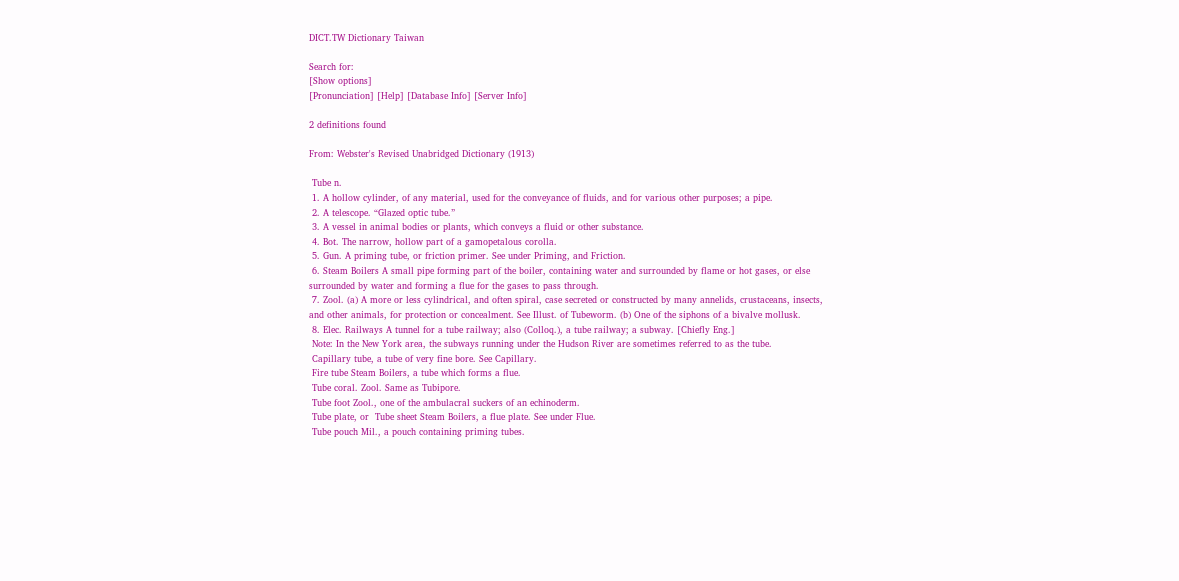DICT.TW Dictionary Taiwan

Search for:
[Show options]
[Pronunciation] [Help] [Database Info] [Server Info]

2 definitions found

From: Webster's Revised Unabridged Dictionary (1913)

 Tube n.
 1. A hollow cylinder, of any material, used for the conveyance of fluids, and for various other purposes; a pipe.
 2. A telescope. “Glazed optic tube.”
 3. A vessel in animal bodies or plants, which conveys a fluid or other substance.
 4. Bot. The narrow, hollow part of a gamopetalous corolla.
 5. Gun. A priming tube, or friction primer. See under Priming, and Friction.
 6. Steam Boilers A small pipe forming part of the boiler, containing water and surrounded by flame or hot gases, or else surrounded by water and forming a flue for the gases to pass through.
 7. Zool. (a) A more or less cylindrical, and often spiral, case secreted or constructed by many annelids, crustaceans, insects, and other animals, for protection or concealment. See Illust. of Tubeworm. (b) One of the siphons of a bivalve mollusk.
 8. Elec. Railways A tunnel for a tube railway; also (Colloq.), a tube railway; a subway. [Chiefly Eng.]
 Note: In the New York area, the subways running under the Hudson River are sometimes referred to as the tube.
 Capillary tube, a tube of very fine bore. See Capillary.
 Fire tube Steam Boilers, a tube which forms a flue.
 Tube coral. Zool. Same as Tubipore.
 Tube foot Zool., one of the ambulacral suckers of an echinoderm.
 Tube plate, or  Tube sheet Steam Boilers, a flue plate. See under Flue.
 Tube pouch Mil., a pouch containing priming tubes.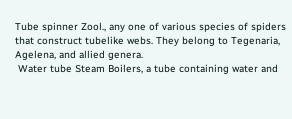Tube spinner Zool., any one of various species of spiders that construct tubelike webs. They belong to Tegenaria, Agelena, and allied genera.
 Water tube Steam Boilers, a tube containing water and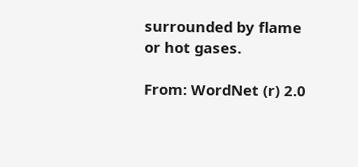surrounded by flame or hot gases.

From: WordNet (r) 2.0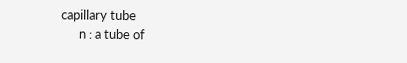capillary tube
      n : a tube of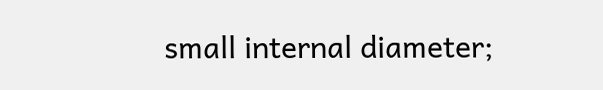small internal diameter;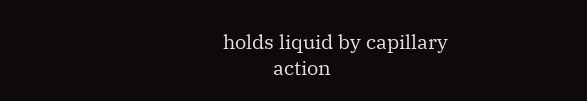holds liquid by capillary
          action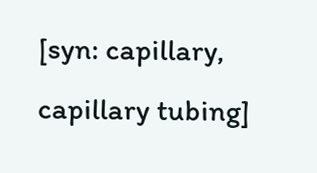[syn: capillary, capillary tubing]